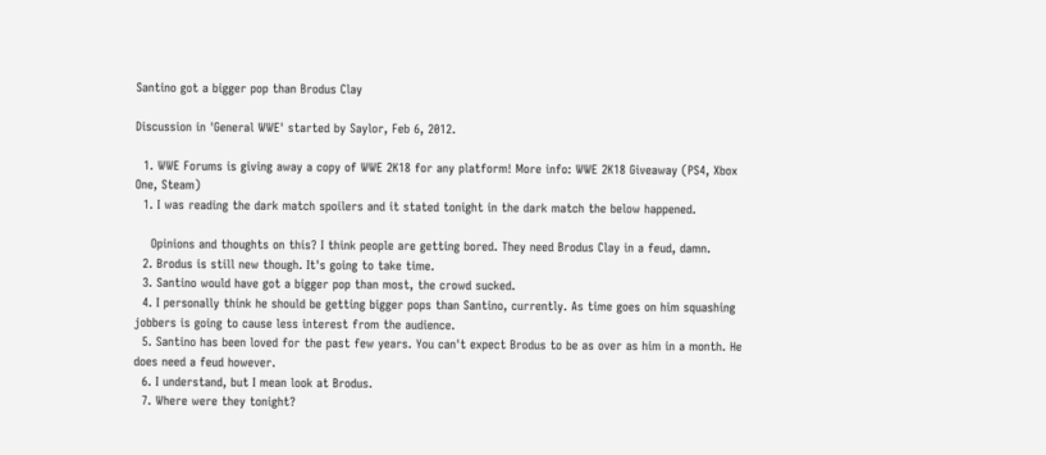Santino got a bigger pop than Brodus Clay

Discussion in 'General WWE' started by Saylor, Feb 6, 2012.

  1. WWE Forums is giving away a copy of WWE 2K18 for any platform! More info: WWE 2K18 Giveaway (PS4, Xbox One, Steam)
  1. I was reading the dark match spoilers and it stated tonight in the dark match the below happened.

    Opinions and thoughts on this? I think people are getting bored. They need Brodus Clay in a feud, damn.
  2. Brodus is still new though. It's going to take time.
  3. Santino would have got a bigger pop than most, the crowd sucked.
  4. I personally think he should be getting bigger pops than Santino, currently. As time goes on him squashing jobbers is going to cause less interest from the audience.
  5. Santino has been loved for the past few years. You can't expect Brodus to be as over as him in a month. He does need a feud however.
  6. I understand, but I mean look at Brodus.
  7. Where were they tonight?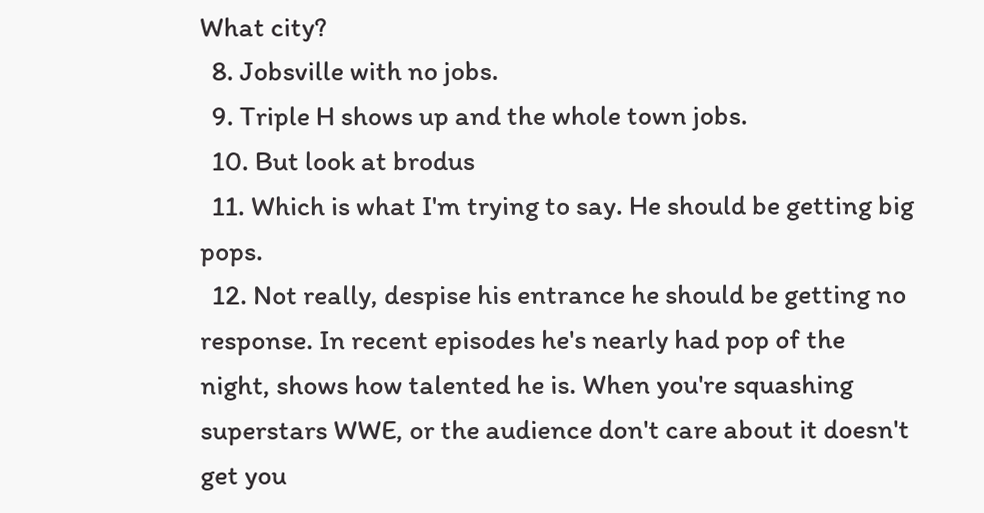What city?
  8. Jobsville with no jobs.
  9. Triple H shows up and the whole town jobs.
  10. But look at brodus
  11. Which is what I'm trying to say. He should be getting big pops.
  12. Not really, despise his entrance he should be getting no response. In recent episodes he's nearly had pop of the night, shows how talented he is. When you're squashing superstars WWE, or the audience don't care about it doesn't get you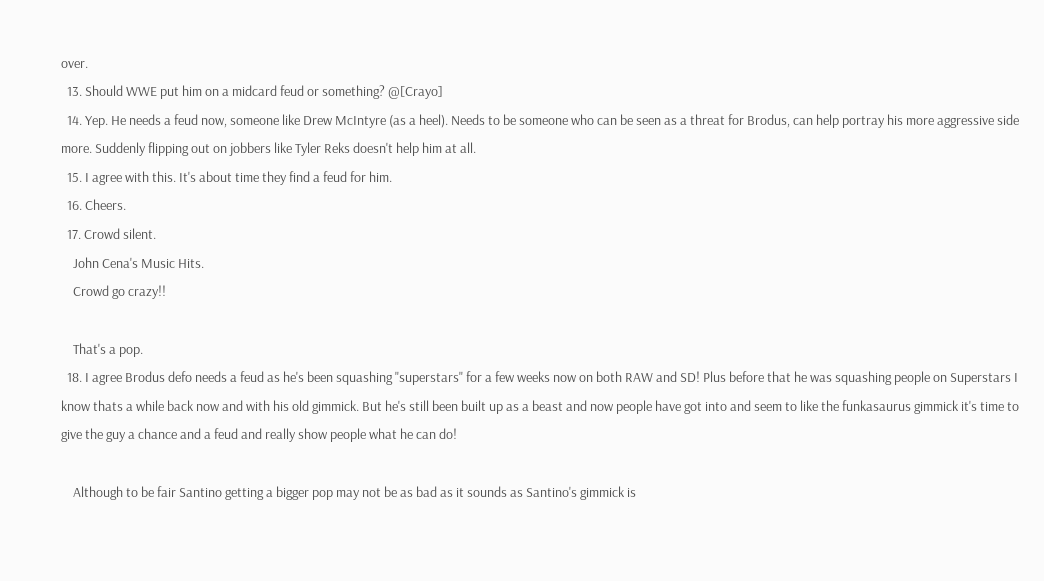over.
  13. Should WWE put him on a midcard feud or something? @[Crayo]
  14. Yep. He needs a feud now, someone like Drew McIntyre (as a heel). Needs to be someone who can be seen as a threat for Brodus, can help portray his more aggressive side more. Suddenly flipping out on jobbers like Tyler Reks doesn't help him at all.
  15. I agree with this. It's about time they find a feud for him.
  16. Cheers.
  17. Crowd silent.
    John Cena's Music Hits.
    Crowd go crazy!!

    That's a pop.
  18. I agree Brodus defo needs a feud as he's been squashing "superstars" for a few weeks now on both RAW and SD! Plus before that he was squashing people on Superstars I know thats a while back now and with his old gimmick. But he's still been built up as a beast and now people have got into and seem to like the funkasaurus gimmick it's time to give the guy a chance and a feud and really show people what he can do!

    Although to be fair Santino getting a bigger pop may not be as bad as it sounds as Santino's gimmick is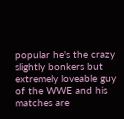popular he's the crazy slightly bonkers but extremely loveable guy of the WWE and his matches are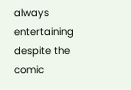always entertaining despite the comic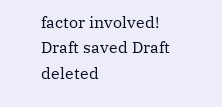factor involved!
Draft saved Draft deleted